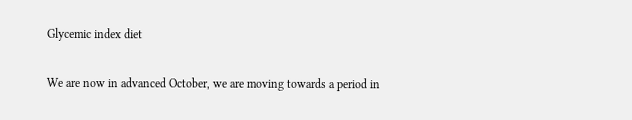Glycemic index diet

We are now in advanced October, we are moving towards a period in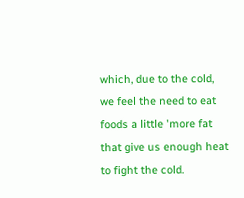which, due to the cold, we feel the need to eat foods a little 'more fat that give us enough heat to fight the cold.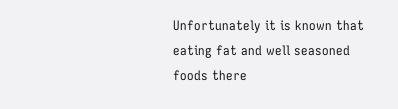Unfortunately it is known that eating fat and well seasoned foods there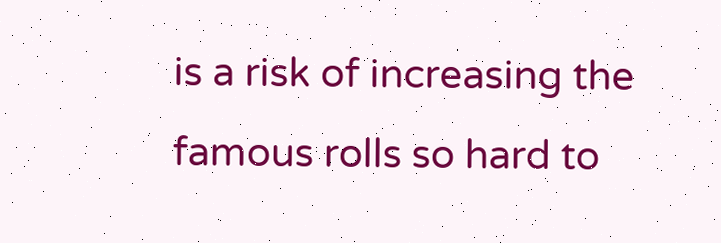is a risk of increasing the famous rolls so hard to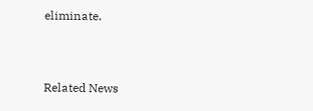eliminate.


Related News